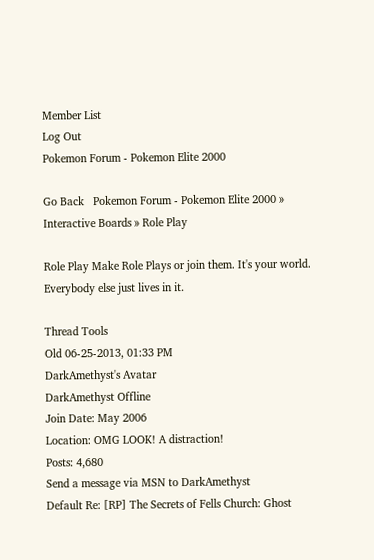Member List
Log Out
Pokemon Forum - Pokemon Elite 2000

Go Back   Pokemon Forum - Pokemon Elite 2000 » Interactive Boards » Role Play

Role Play Make Role Plays or join them. It's your world. Everybody else just lives in it.

Thread Tools
Old 06-25-2013, 01:33 PM
DarkAmethyst's Avatar
DarkAmethyst Offline
Join Date: May 2006
Location: OMG LOOK! A distraction!
Posts: 4,680
Send a message via MSN to DarkAmethyst
Default Re: [RP] The Secrets of Fells Church: Ghost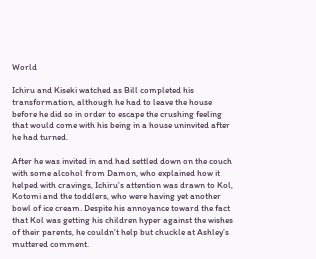World

Ichiru and Kiseki watched as Bill completed his transformation, although he had to leave the house before he did so in order to escape the crushing feeling that would come with his being in a house uninvited after he had turned.

After he was invited in and had settled down on the couch with some alcohol from Damon, who explained how it helped with cravings, Ichiru’s attention was drawn to Kol, Kotomi and the toddlers, who were having yet another bowl of ice cream. Despite his annoyance toward the fact that Kol was getting his children hyper against the wishes of their parents, he couldn’t help but chuckle at Ashley’s muttered comment.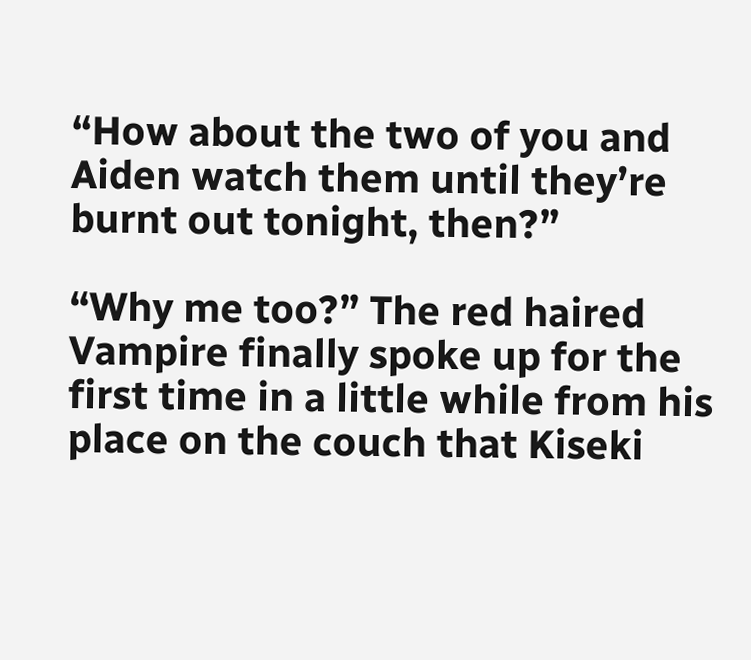“How about the two of you and Aiden watch them until they’re burnt out tonight, then?”

“Why me too?” The red haired Vampire finally spoke up for the first time in a little while from his place on the couch that Kiseki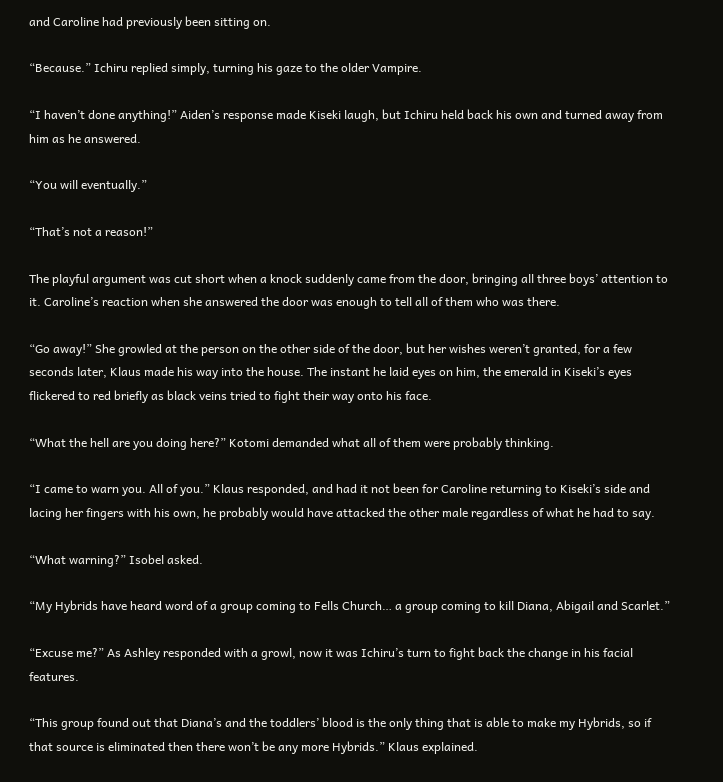and Caroline had previously been sitting on.

“Because.” Ichiru replied simply, turning his gaze to the older Vampire.

“I haven’t done anything!” Aiden’s response made Kiseki laugh, but Ichiru held back his own and turned away from him as he answered.

“You will eventually.”

“That’s not a reason!”

The playful argument was cut short when a knock suddenly came from the door, bringing all three boys’ attention to it. Caroline’s reaction when she answered the door was enough to tell all of them who was there.

“Go away!” She growled at the person on the other side of the door, but her wishes weren’t granted, for a few seconds later, Klaus made his way into the house. The instant he laid eyes on him, the emerald in Kiseki’s eyes flickered to red briefly as black veins tried to fight their way onto his face.

“What the hell are you doing here?” Kotomi demanded what all of them were probably thinking.

“I came to warn you. All of you.” Klaus responded, and had it not been for Caroline returning to Kiseki’s side and lacing her fingers with his own, he probably would have attacked the other male regardless of what he had to say.

“What warning?” Isobel asked.

“My Hybrids have heard word of a group coming to Fells Church… a group coming to kill Diana, Abigail and Scarlet.”

“Excuse me?” As Ashley responded with a growl, now it was Ichiru’s turn to fight back the change in his facial features.

“This group found out that Diana’s and the toddlers’ blood is the only thing that is able to make my Hybrids, so if that source is eliminated then there won’t be any more Hybrids.” Klaus explained.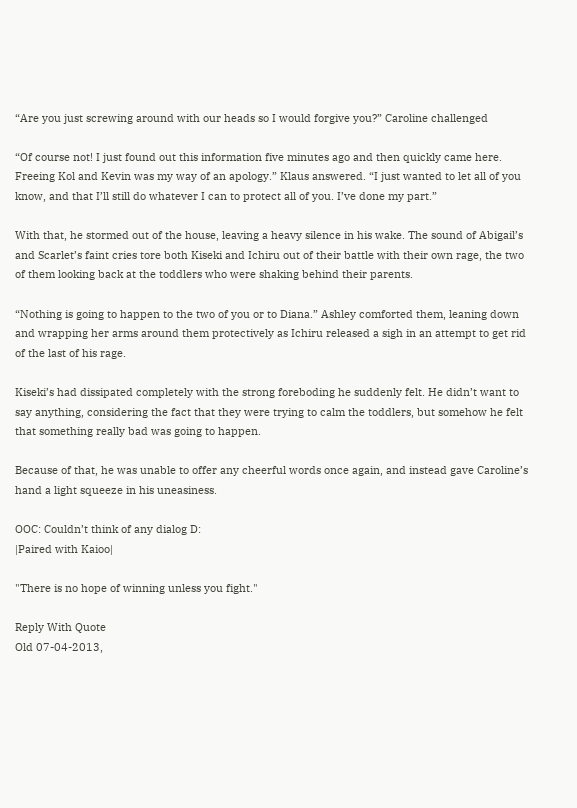“Are you just screwing around with our heads so I would forgive you?” Caroline challenged

“Of course not! I just found out this information five minutes ago and then quickly came here. Freeing Kol and Kevin was my way of an apology.” Klaus answered. “I just wanted to let all of you know, and that I’ll still do whatever I can to protect all of you. I’ve done my part.”

With that, he stormed out of the house, leaving a heavy silence in his wake. The sound of Abigail’s and Scarlet’s faint cries tore both Kiseki and Ichiru out of their battle with their own rage, the two of them looking back at the toddlers who were shaking behind their parents.

“Nothing is going to happen to the two of you or to Diana.” Ashley comforted them, leaning down and wrapping her arms around them protectively as Ichiru released a sigh in an attempt to get rid of the last of his rage.

Kiseki’s had dissipated completely with the strong foreboding he suddenly felt. He didn’t want to say anything, considering the fact that they were trying to calm the toddlers, but somehow he felt that something really bad was going to happen.

Because of that, he was unable to offer any cheerful words once again, and instead gave Caroline’s hand a light squeeze in his uneasiness.

OOC: Couldn’t think of any dialog D:
|Paired with Kaioo|

"There is no hope of winning unless you fight."

Reply With Quote
Old 07-04-2013,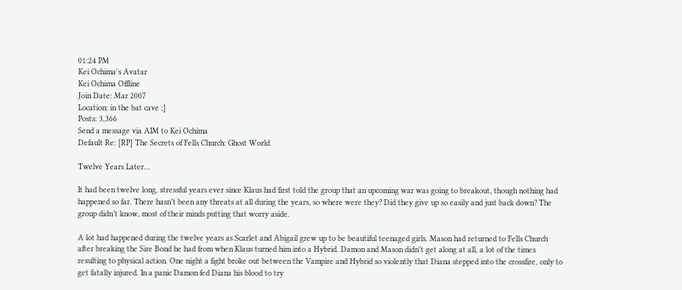01:24 PM
Kei Ochima's Avatar
Kei Ochima Offline
Join Date: Mar 2007
Location: in the bat cave ;]
Posts: 3,366
Send a message via AIM to Kei Ochima
Default Re: [RP] The Secrets of Fells Church: Ghost World

Twelve Years Later…

It had been twelve long, stressful years ever since Klaus had first told the group that an upcoming war was going to breakout, though nothing had happened so far. There hasn’t been any threats at all during the years, so where were they? Did they give up so easily and just back down? The group didn’t know, most of their minds putting that worry aside.

A lot had happened during the twelve years as Scarlet and Abigail grew up to be beautiful teenaged girls. Mason had returned to Fells Church after breaking the Sire Bond he had from when Klaus turned him into a Hybrid. Damon and Mason didn’t get along at all, a lot of the times resulting to physical action. One night a fight broke out between the Vampire and Hybrid so violently that Diana stepped into the crossfire, only to get fatally injured. In a panic Damon fed Diana his blood to try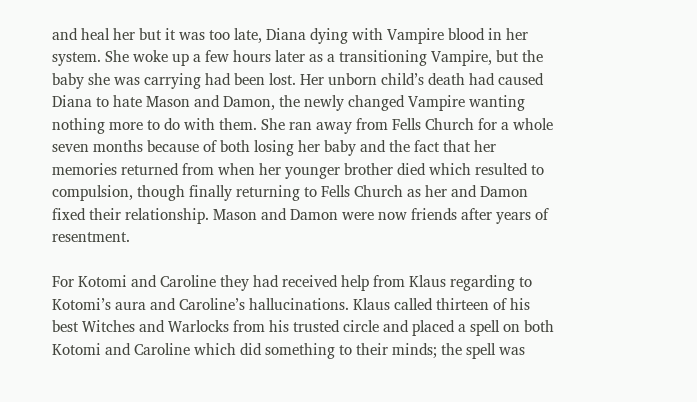and heal her but it was too late, Diana dying with Vampire blood in her system. She woke up a few hours later as a transitioning Vampire, but the baby she was carrying had been lost. Her unborn child’s death had caused Diana to hate Mason and Damon, the newly changed Vampire wanting nothing more to do with them. She ran away from Fells Church for a whole seven months because of both losing her baby and the fact that her memories returned from when her younger brother died which resulted to compulsion, though finally returning to Fells Church as her and Damon fixed their relationship. Mason and Damon were now friends after years of resentment.

For Kotomi and Caroline they had received help from Klaus regarding to Kotomi’s aura and Caroline’s hallucinations. Klaus called thirteen of his best Witches and Warlocks from his trusted circle and placed a spell on both Kotomi and Caroline which did something to their minds; the spell was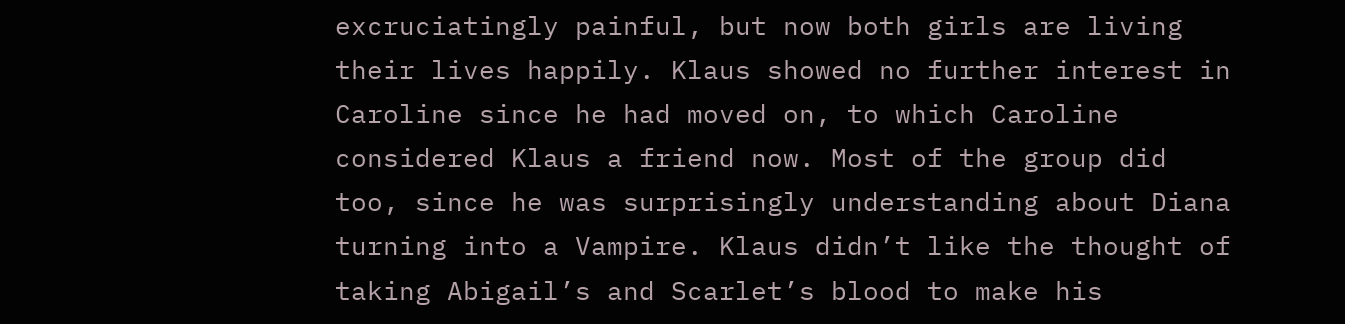excruciatingly painful, but now both girls are living their lives happily. Klaus showed no further interest in Caroline since he had moved on, to which Caroline considered Klaus a friend now. Most of the group did too, since he was surprisingly understanding about Diana turning into a Vampire. Klaus didn’t like the thought of taking Abigail’s and Scarlet’s blood to make his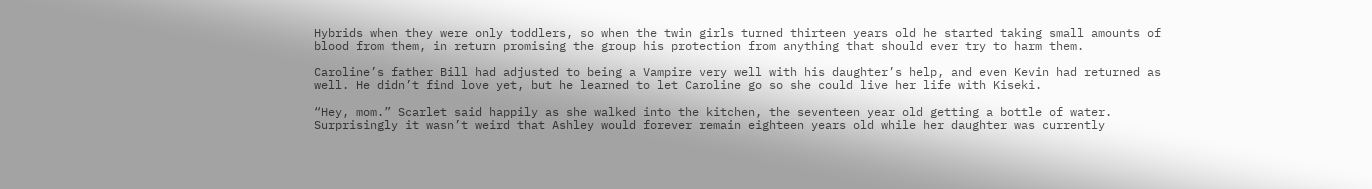Hybrids when they were only toddlers, so when the twin girls turned thirteen years old he started taking small amounts of blood from them, in return promising the group his protection from anything that should ever try to harm them.

Caroline’s father Bill had adjusted to being a Vampire very well with his daughter’s help, and even Kevin had returned as well. He didn’t find love yet, but he learned to let Caroline go so she could live her life with Kiseki.

“Hey, mom.” Scarlet said happily as she walked into the kitchen, the seventeen year old getting a bottle of water. Surprisingly it wasn’t weird that Ashley would forever remain eighteen years old while her daughter was currently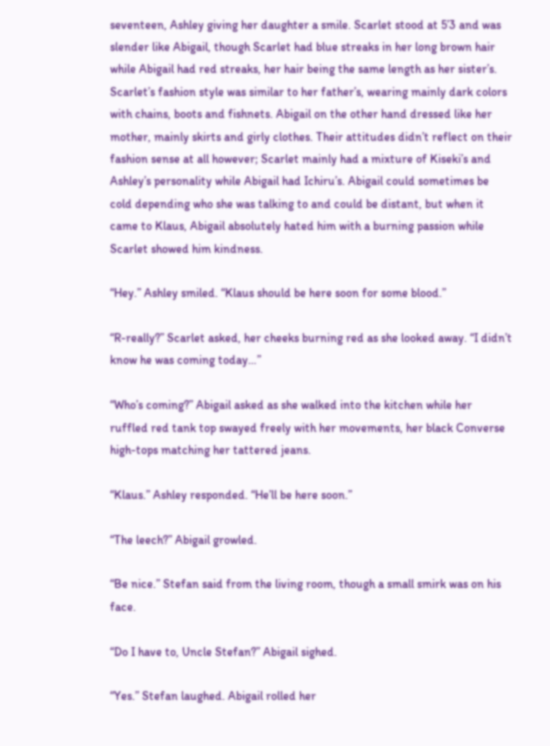seventeen, Ashley giving her daughter a smile. Scarlet stood at 5’3 and was slender like Abigail, though Scarlet had blue streaks in her long brown hair while Abigail had red streaks, her hair being the same length as her sister’s. Scarlet’s fashion style was similar to her father’s, wearing mainly dark colors with chains, boots and fishnets. Abigail on the other hand dressed like her mother, mainly skirts and girly clothes. Their attitudes didn’t reflect on their fashion sense at all however; Scarlet mainly had a mixture of Kiseki’s and Ashley’s personality while Abigail had Ichiru’s. Abigail could sometimes be cold depending who she was talking to and could be distant, but when it came to Klaus, Abigail absolutely hated him with a burning passion while Scarlet showed him kindness.

“Hey.” Ashley smiled. “Klaus should be here soon for some blood.”

“R-really?” Scarlet asked, her cheeks burning red as she looked away. “I didn’t know he was coming today…”

“Who’s coming?” Abigail asked as she walked into the kitchen while her ruffled red tank top swayed freely with her movements, her black Converse high-tops matching her tattered jeans.

“Klaus.” Ashley responded. “He’ll be here soon.”

“The leech?” Abigail growled.

“Be nice.” Stefan said from the living room, though a small smirk was on his face.

“Do I have to, Uncle Stefan?” Abigail sighed.

“Yes.” Stefan laughed. Abigail rolled her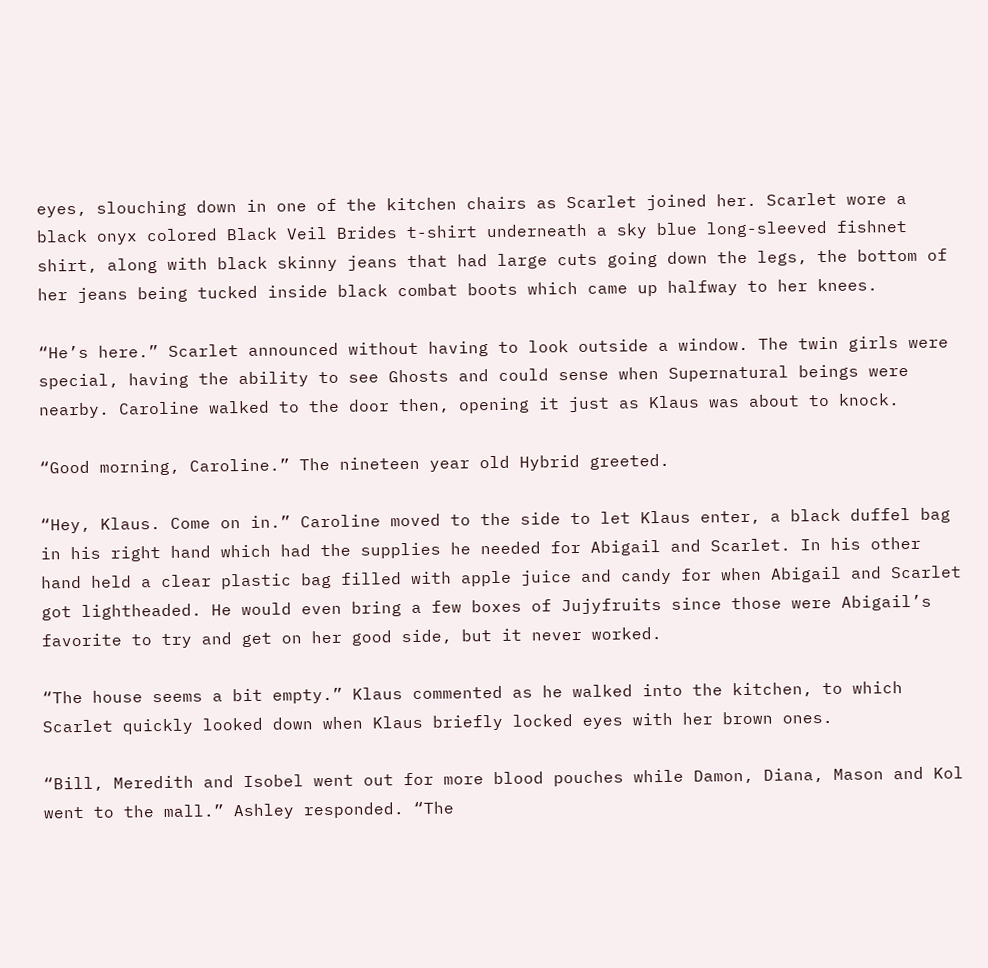eyes, slouching down in one of the kitchen chairs as Scarlet joined her. Scarlet wore a black onyx colored Black Veil Brides t-shirt underneath a sky blue long-sleeved fishnet shirt, along with black skinny jeans that had large cuts going down the legs, the bottom of her jeans being tucked inside black combat boots which came up halfway to her knees.

“He’s here.” Scarlet announced without having to look outside a window. The twin girls were special, having the ability to see Ghosts and could sense when Supernatural beings were nearby. Caroline walked to the door then, opening it just as Klaus was about to knock.

“Good morning, Caroline.” The nineteen year old Hybrid greeted.

“Hey, Klaus. Come on in.” Caroline moved to the side to let Klaus enter, a black duffel bag in his right hand which had the supplies he needed for Abigail and Scarlet. In his other hand held a clear plastic bag filled with apple juice and candy for when Abigail and Scarlet got lightheaded. He would even bring a few boxes of Jujyfruits since those were Abigail’s favorite to try and get on her good side, but it never worked.

“The house seems a bit empty.” Klaus commented as he walked into the kitchen, to which Scarlet quickly looked down when Klaus briefly locked eyes with her brown ones.

“Bill, Meredith and Isobel went out for more blood pouches while Damon, Diana, Mason and Kol went to the mall.” Ashley responded. “The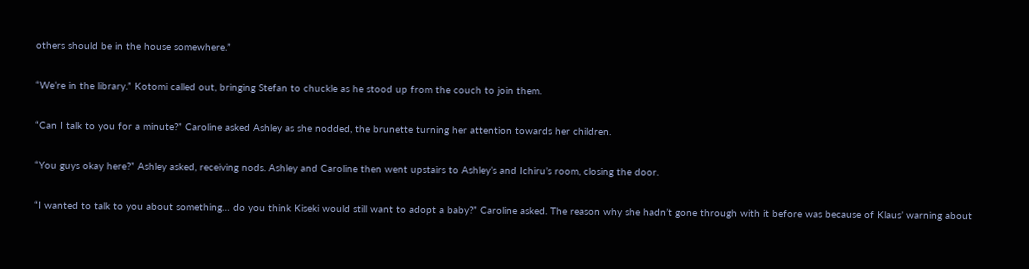others should be in the house somewhere.”

“We’re in the library.” Kotomi called out, bringing Stefan to chuckle as he stood up from the couch to join them.

“Can I talk to you for a minute?” Caroline asked Ashley as she nodded, the brunette turning her attention towards her children.

“You guys okay here?” Ashley asked, receiving nods. Ashley and Caroline then went upstairs to Ashley’s and Ichiru’s room, closing the door.

“I wanted to talk to you about something… do you think Kiseki would still want to adopt a baby?” Caroline asked. The reason why she hadn’t gone through with it before was because of Klaus’ warning about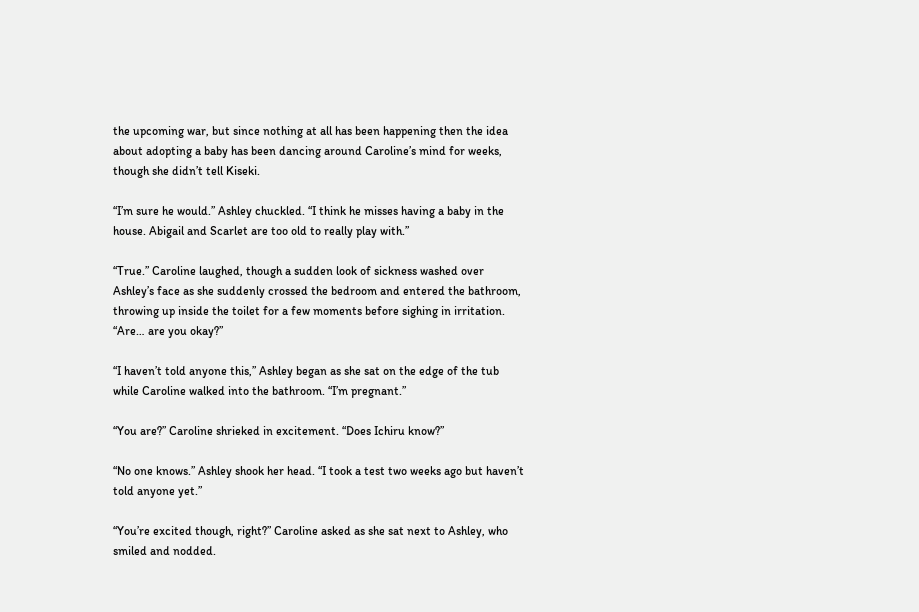the upcoming war, but since nothing at all has been happening then the idea about adopting a baby has been dancing around Caroline’s mind for weeks, though she didn’t tell Kiseki.

“I’m sure he would.” Ashley chuckled. “I think he misses having a baby in the house. Abigail and Scarlet are too old to really play with.”

“True.” Caroline laughed, though a sudden look of sickness washed over Ashley’s face as she suddenly crossed the bedroom and entered the bathroom, throwing up inside the toilet for a few moments before sighing in irritation. “Are… are you okay?”

“I haven’t told anyone this,” Ashley began as she sat on the edge of the tub while Caroline walked into the bathroom. “I’m pregnant.”

“You are?” Caroline shrieked in excitement. “Does Ichiru know?”

“No one knows.” Ashley shook her head. “I took a test two weeks ago but haven’t told anyone yet.”

“You’re excited though, right?” Caroline asked as she sat next to Ashley, who smiled and nodded.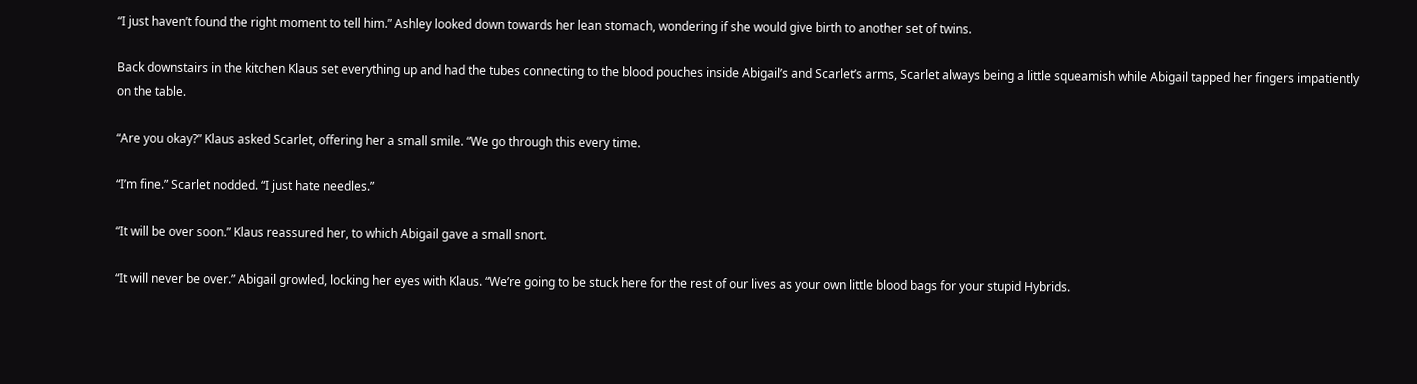“I just haven’t found the right moment to tell him.” Ashley looked down towards her lean stomach, wondering if she would give birth to another set of twins.

Back downstairs in the kitchen Klaus set everything up and had the tubes connecting to the blood pouches inside Abigail’s and Scarlet’s arms, Scarlet always being a little squeamish while Abigail tapped her fingers impatiently on the table.

“Are you okay?” Klaus asked Scarlet, offering her a small smile. “We go through this every time.

“I’m fine.” Scarlet nodded. “I just hate needles.”

“It will be over soon.” Klaus reassured her, to which Abigail gave a small snort.

“It will never be over.” Abigail growled, locking her eyes with Klaus. “We’re going to be stuck here for the rest of our lives as your own little blood bags for your stupid Hybrids.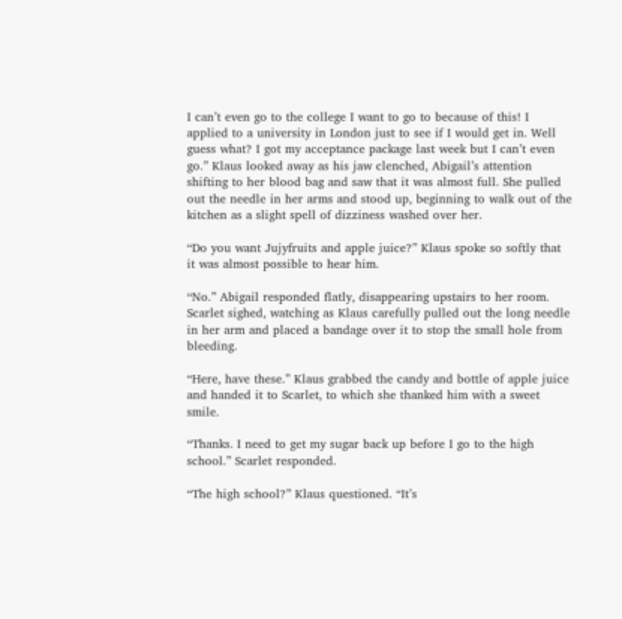I can’t even go to the college I want to go to because of this! I applied to a university in London just to see if I would get in. Well guess what? I got my acceptance package last week but I can’t even go.” Klaus looked away as his jaw clenched, Abigail’s attention shifting to her blood bag and saw that it was almost full. She pulled out the needle in her arms and stood up, beginning to walk out of the kitchen as a slight spell of dizziness washed over her.

“Do you want Jujyfruits and apple juice?” Klaus spoke so softly that it was almost possible to hear him.

“No.” Abigail responded flatly, disappearing upstairs to her room. Scarlet sighed, watching as Klaus carefully pulled out the long needle in her arm and placed a bandage over it to stop the small hole from bleeding.

“Here, have these.” Klaus grabbed the candy and bottle of apple juice and handed it to Scarlet, to which she thanked him with a sweet smile.

“Thanks. I need to get my sugar back up before I go to the high school.” Scarlet responded.

“The high school?” Klaus questioned. “It’s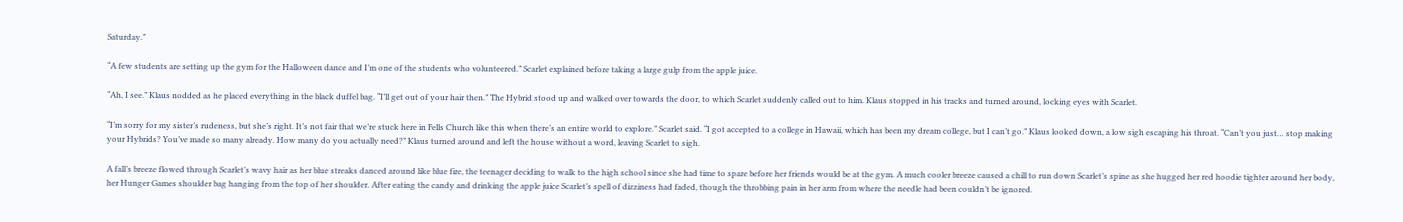Saturday.”

“A few students are setting up the gym for the Halloween dance and I’m one of the students who volunteered.” Scarlet explained before taking a large gulp from the apple juice.

“Ah, I see.” Klaus nodded as he placed everything in the black duffel bag. “I’ll get out of your hair then.” The Hybrid stood up and walked over towards the door, to which Scarlet suddenly called out to him. Klaus stopped in his tracks and turned around, locking eyes with Scarlet.

“I’m sorry for my sister’s rudeness, but she’s right. It’s not fair that we’re stuck here in Fells Church like this when there’s an entire world to explore.” Scarlet said. “I got accepted to a college in Hawaii, which has been my dream college, but I can’t go.” Klaus looked down, a low sigh escaping his throat. “Can’t you just… stop making your Hybrids? You’ve made so many already. How many do you actually need?” Klaus turned around and left the house without a word, leaving Scarlet to sigh.

A fall’s breeze flowed through Scarlet’s wavy hair as her blue streaks danced around like blue fire, the teenager deciding to walk to the high school since she had time to spare before her friends would be at the gym. A much cooler breeze caused a chill to run down Scarlet’s spine as she hugged her red hoodie tighter around her body, her Hunger Games shoulder bag hanging from the top of her shoulder. After eating the candy and drinking the apple juice Scarlet’s spell of dizziness had faded, though the throbbing pain in her arm from where the needle had been couldn’t be ignored.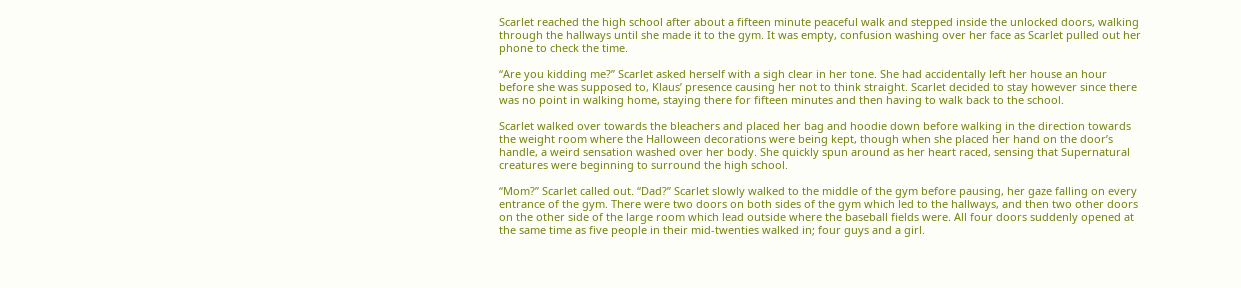Scarlet reached the high school after about a fifteen minute peaceful walk and stepped inside the unlocked doors, walking through the hallways until she made it to the gym. It was empty, confusion washing over her face as Scarlet pulled out her phone to check the time.

“Are you kidding me?” Scarlet asked herself with a sigh clear in her tone. She had accidentally left her house an hour before she was supposed to, Klaus’ presence causing her not to think straight. Scarlet decided to stay however since there was no point in walking home, staying there for fifteen minutes and then having to walk back to the school.

Scarlet walked over towards the bleachers and placed her bag and hoodie down before walking in the direction towards the weight room where the Halloween decorations were being kept, though when she placed her hand on the door’s handle, a weird sensation washed over her body. She quickly spun around as her heart raced, sensing that Supernatural creatures were beginning to surround the high school.

“Mom?” Scarlet called out. “Dad?” Scarlet slowly walked to the middle of the gym before pausing, her gaze falling on every entrance of the gym. There were two doors on both sides of the gym which led to the hallways, and then two other doors on the other side of the large room which lead outside where the baseball fields were. All four doors suddenly opened at the same time as five people in their mid-twenties walked in; four guys and a girl.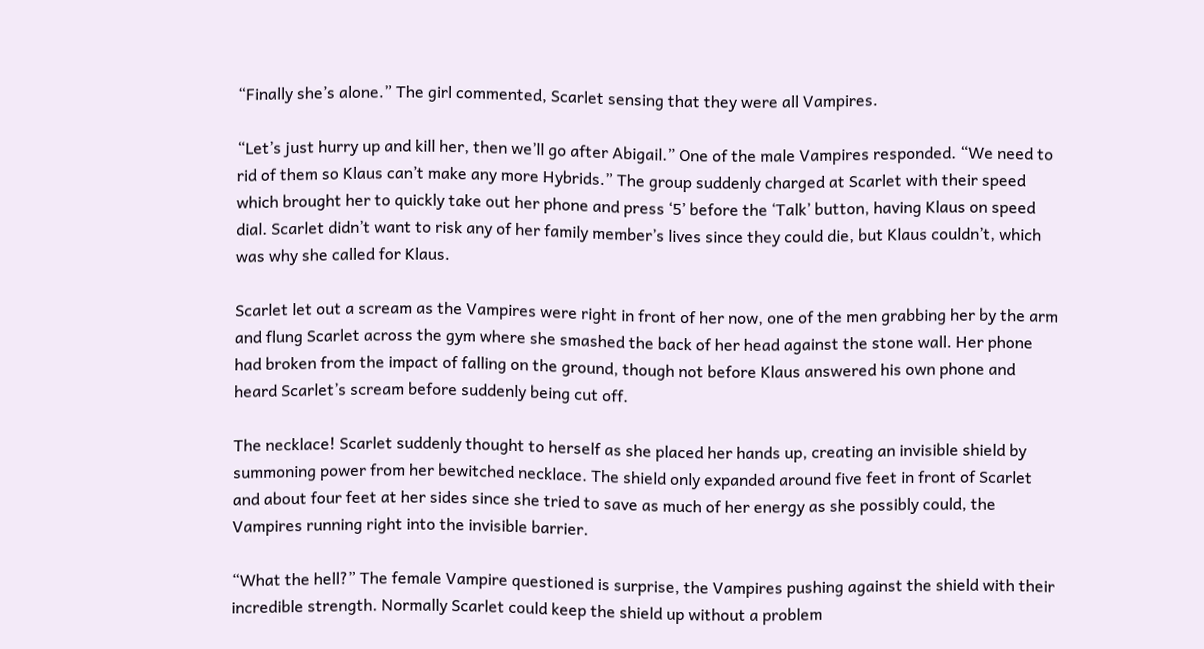“Finally she’s alone.” The girl commented, Scarlet sensing that they were all Vampires.

“Let’s just hurry up and kill her, then we’ll go after Abigail.” One of the male Vampires responded. “We need to rid of them so Klaus can’t make any more Hybrids.” The group suddenly charged at Scarlet with their speed which brought her to quickly take out her phone and press ‘5’ before the ‘Talk’ button, having Klaus on speed dial. Scarlet didn’t want to risk any of her family member’s lives since they could die, but Klaus couldn’t, which was why she called for Klaus.

Scarlet let out a scream as the Vampires were right in front of her now, one of the men grabbing her by the arm and flung Scarlet across the gym where she smashed the back of her head against the stone wall. Her phone had broken from the impact of falling on the ground, though not before Klaus answered his own phone and heard Scarlet’s scream before suddenly being cut off.

The necklace! Scarlet suddenly thought to herself as she placed her hands up, creating an invisible shield by summoning power from her bewitched necklace. The shield only expanded around five feet in front of Scarlet and about four feet at her sides since she tried to save as much of her energy as she possibly could, the Vampires running right into the invisible barrier.

“What the hell?” The female Vampire questioned is surprise, the Vampires pushing against the shield with their incredible strength. Normally Scarlet could keep the shield up without a problem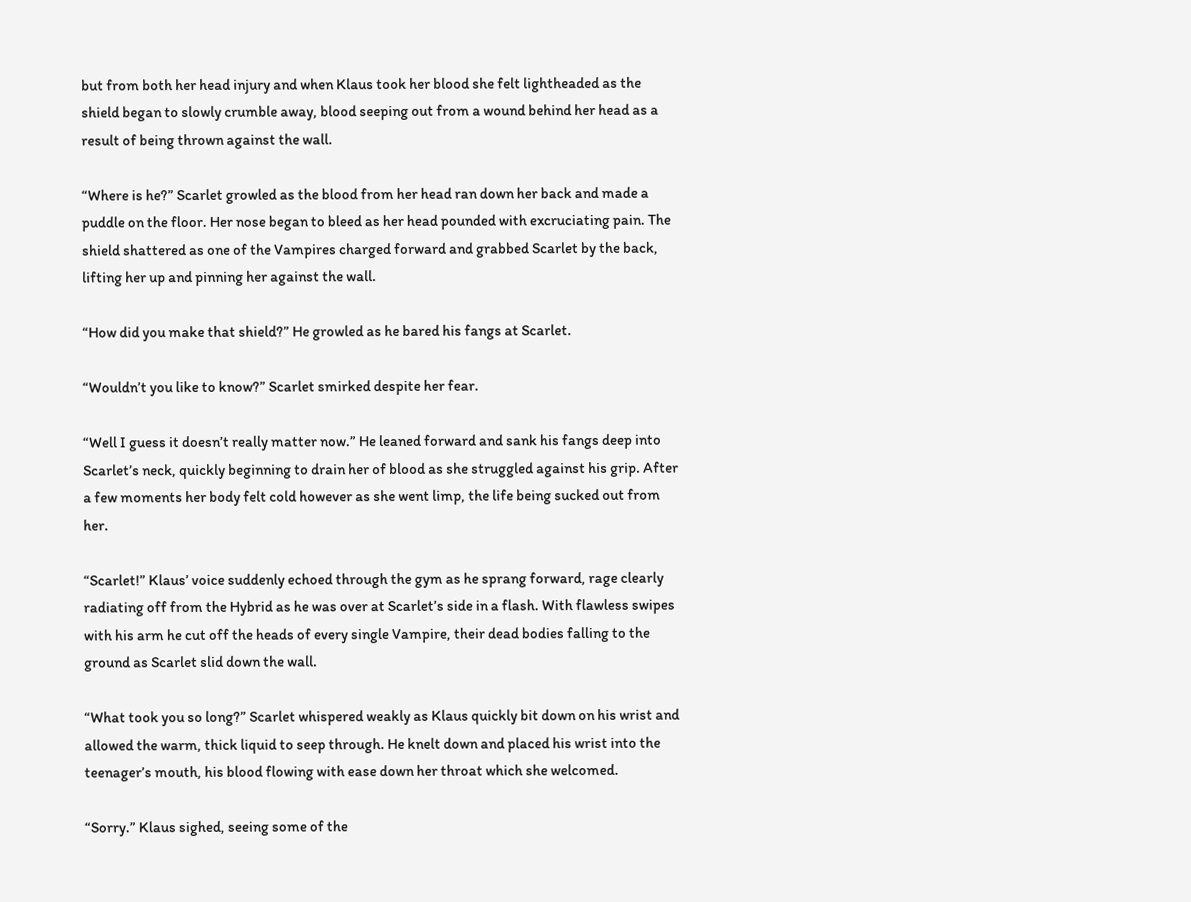but from both her head injury and when Klaus took her blood she felt lightheaded as the shield began to slowly crumble away, blood seeping out from a wound behind her head as a result of being thrown against the wall.

“Where is he?” Scarlet growled as the blood from her head ran down her back and made a puddle on the floor. Her nose began to bleed as her head pounded with excruciating pain. The shield shattered as one of the Vampires charged forward and grabbed Scarlet by the back, lifting her up and pinning her against the wall.

“How did you make that shield?” He growled as he bared his fangs at Scarlet.

“Wouldn’t you like to know?” Scarlet smirked despite her fear.

“Well I guess it doesn’t really matter now.” He leaned forward and sank his fangs deep into Scarlet’s neck, quickly beginning to drain her of blood as she struggled against his grip. After a few moments her body felt cold however as she went limp, the life being sucked out from her.

“Scarlet!” Klaus’ voice suddenly echoed through the gym as he sprang forward, rage clearly radiating off from the Hybrid as he was over at Scarlet’s side in a flash. With flawless swipes with his arm he cut off the heads of every single Vampire, their dead bodies falling to the ground as Scarlet slid down the wall.

“What took you so long?” Scarlet whispered weakly as Klaus quickly bit down on his wrist and allowed the warm, thick liquid to seep through. He knelt down and placed his wrist into the teenager’s mouth, his blood flowing with ease down her throat which she welcomed.

“Sorry.” Klaus sighed, seeing some of the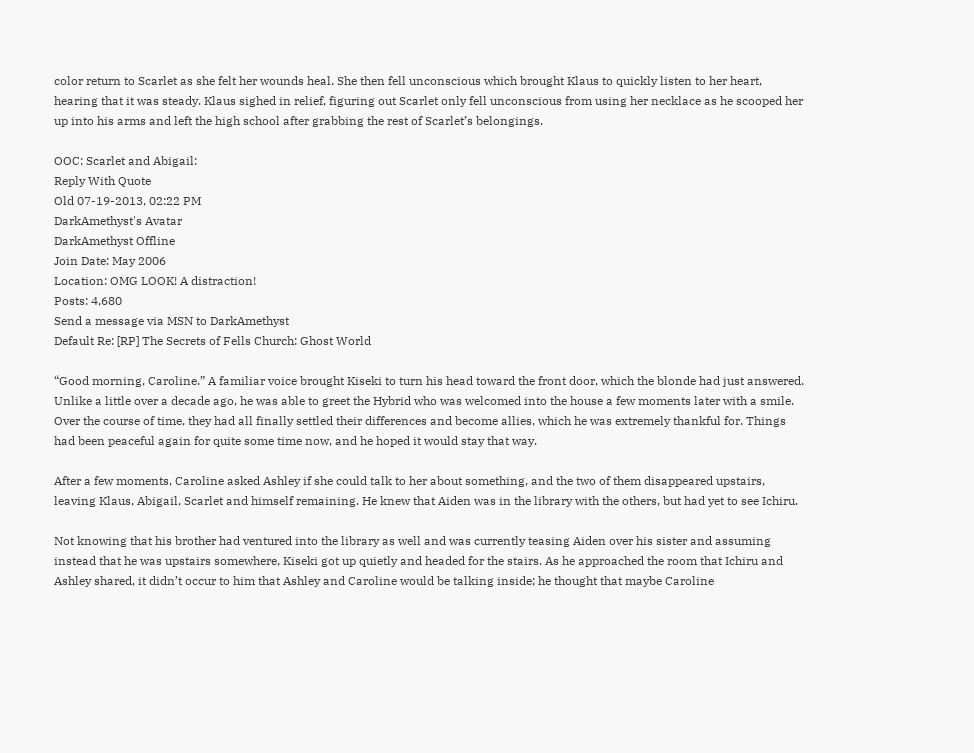color return to Scarlet as she felt her wounds heal. She then fell unconscious which brought Klaus to quickly listen to her heart, hearing that it was steady. Klaus sighed in relief, figuring out Scarlet only fell unconscious from using her necklace as he scooped her up into his arms and left the high school after grabbing the rest of Scarlet’s belongings.

OOC: Scarlet and Abigail:
Reply With Quote
Old 07-19-2013, 02:22 PM
DarkAmethyst's Avatar
DarkAmethyst Offline
Join Date: May 2006
Location: OMG LOOK! A distraction!
Posts: 4,680
Send a message via MSN to DarkAmethyst
Default Re: [RP] The Secrets of Fells Church: Ghost World

“Good morning, Caroline.” A familiar voice brought Kiseki to turn his head toward the front door, which the blonde had just answered. Unlike a little over a decade ago, he was able to greet the Hybrid who was welcomed into the house a few moments later with a smile. Over the course of time, they had all finally settled their differences and become allies, which he was extremely thankful for. Things had been peaceful again for quite some time now, and he hoped it would stay that way.

After a few moments, Caroline asked Ashley if she could talk to her about something, and the two of them disappeared upstairs, leaving Klaus, Abigail, Scarlet and himself remaining. He knew that Aiden was in the library with the others, but had yet to see Ichiru.

Not knowing that his brother had ventured into the library as well and was currently teasing Aiden over his sister and assuming instead that he was upstairs somewhere, Kiseki got up quietly and headed for the stairs. As he approached the room that Ichiru and Ashley shared, it didn’t occur to him that Ashley and Caroline would be talking inside; he thought that maybe Caroline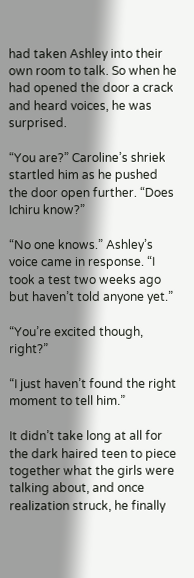had taken Ashley into their own room to talk. So when he had opened the door a crack and heard voices, he was surprised.

“You are?” Caroline’s shriek startled him as he pushed the door open further. “Does Ichiru know?”

“No one knows.” Ashley’s voice came in response. “I took a test two weeks ago but haven’t told anyone yet.”

“You’re excited though, right?”

“I just haven’t found the right moment to tell him.”

It didn’t take long at all for the dark haired teen to piece together what the girls were talking about, and once realization struck, he finally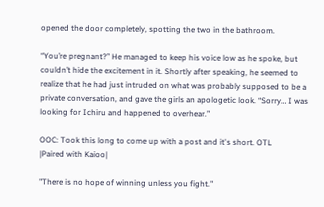opened the door completely, spotting the two in the bathroom.

“You’re pregnant?” He managed to keep his voice low as he spoke, but couldn’t hide the excitement in it. Shortly after speaking, he seemed to realize that he had just intruded on what was probably supposed to be a private conversation, and gave the girls an apologetic look. “Sorry… I was looking for Ichiru and happened to overhear.”

OOC: Took this long to come up with a post and it's short. OTL
|Paired with Kaioo|

"There is no hope of winning unless you fight."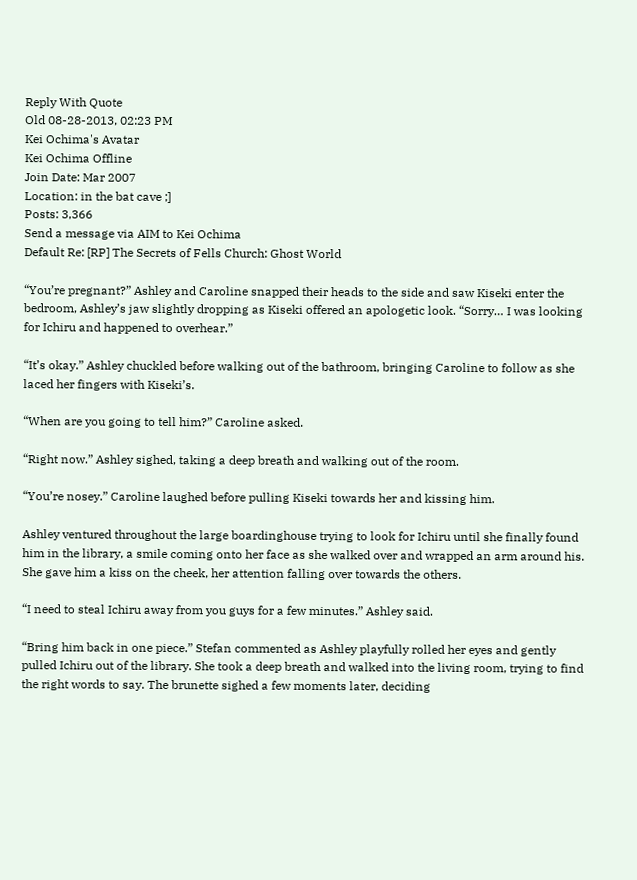Reply With Quote
Old 08-28-2013, 02:23 PM
Kei Ochima's Avatar
Kei Ochima Offline
Join Date: Mar 2007
Location: in the bat cave ;]
Posts: 3,366
Send a message via AIM to Kei Ochima
Default Re: [RP] The Secrets of Fells Church: Ghost World

“You’re pregnant?” Ashley and Caroline snapped their heads to the side and saw Kiseki enter the bedroom, Ashley’s jaw slightly dropping as Kiseki offered an apologetic look. “Sorry… I was looking for Ichiru and happened to overhear.”

“It’s okay.” Ashley chuckled before walking out of the bathroom, bringing Caroline to follow as she laced her fingers with Kiseki’s.

“When are you going to tell him?” Caroline asked.

“Right now.” Ashley sighed, taking a deep breath and walking out of the room.

“You’re nosey.” Caroline laughed before pulling Kiseki towards her and kissing him.

Ashley ventured throughout the large boardinghouse trying to look for Ichiru until she finally found him in the library, a smile coming onto her face as she walked over and wrapped an arm around his. She gave him a kiss on the cheek, her attention falling over towards the others.

“I need to steal Ichiru away from you guys for a few minutes.” Ashley said.

“Bring him back in one piece.” Stefan commented as Ashley playfully rolled her eyes and gently pulled Ichiru out of the library. She took a deep breath and walked into the living room, trying to find the right words to say. The brunette sighed a few moments later, deciding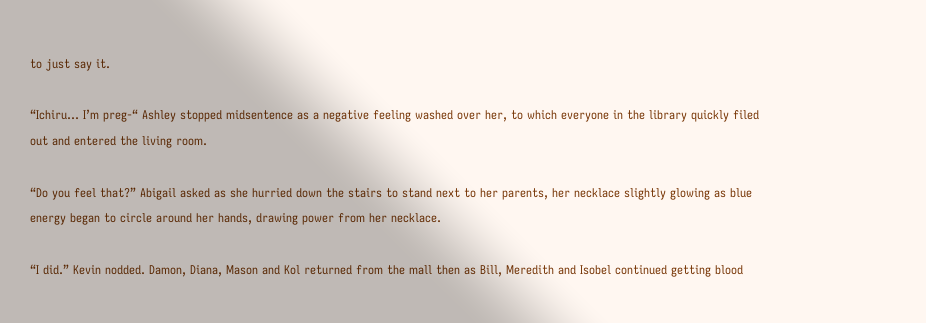to just say it.

“Ichiru… I’m preg-“ Ashley stopped midsentence as a negative feeling washed over her, to which everyone in the library quickly filed out and entered the living room.

“Do you feel that?” Abigail asked as she hurried down the stairs to stand next to her parents, her necklace slightly glowing as blue energy began to circle around her hands, drawing power from her necklace.

“I did.” Kevin nodded. Damon, Diana, Mason and Kol returned from the mall then as Bill, Meredith and Isobel continued getting blood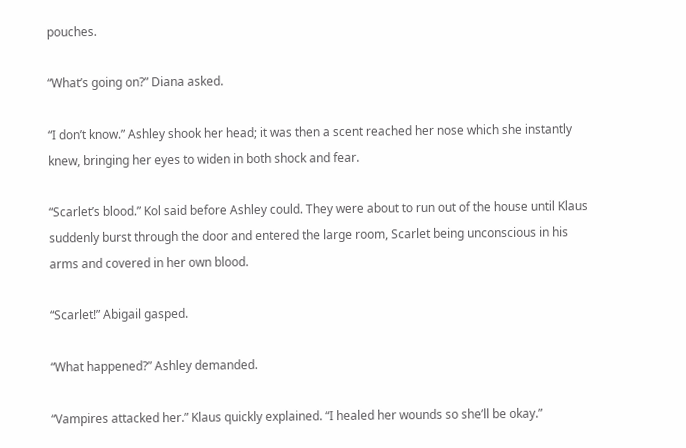pouches.

“What’s going on?” Diana asked.

“I don’t know.” Ashley shook her head; it was then a scent reached her nose which she instantly knew, bringing her eyes to widen in both shock and fear.

“Scarlet’s blood.” Kol said before Ashley could. They were about to run out of the house until Klaus suddenly burst through the door and entered the large room, Scarlet being unconscious in his arms and covered in her own blood.

“Scarlet!” Abigail gasped.

“What happened?” Ashley demanded.

“Vampires attacked her.” Klaus quickly explained. “I healed her wounds so she’ll be okay.”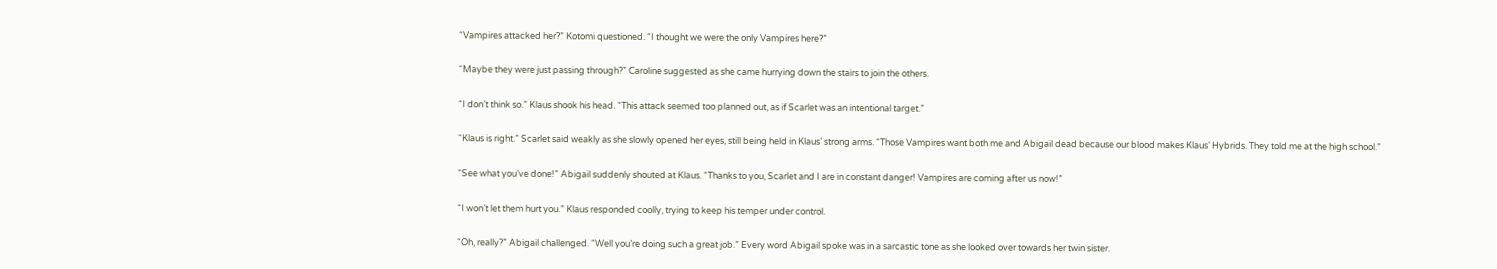“Vampires attacked her?” Kotomi questioned. “I thought we were the only Vampires here?”

“Maybe they were just passing through?” Caroline suggested as she came hurrying down the stairs to join the others.

“I don’t think so.” Klaus shook his head. “This attack seemed too planned out, as if Scarlet was an intentional target.”

“Klaus is right.” Scarlet said weakly as she slowly opened her eyes, still being held in Klaus’ strong arms. “Those Vampires want both me and Abigail dead because our blood makes Klaus’ Hybrids. They told me at the high school.”

“See what you’ve done!” Abigail suddenly shouted at Klaus. “Thanks to you, Scarlet and I are in constant danger! Vampires are coming after us now!”

“I won’t let them hurt you.” Klaus responded coolly, trying to keep his temper under control.

“Oh, really?” Abigail challenged. “Well you’re doing such a great job.” Every word Abigail spoke was in a sarcastic tone as she looked over towards her twin sister.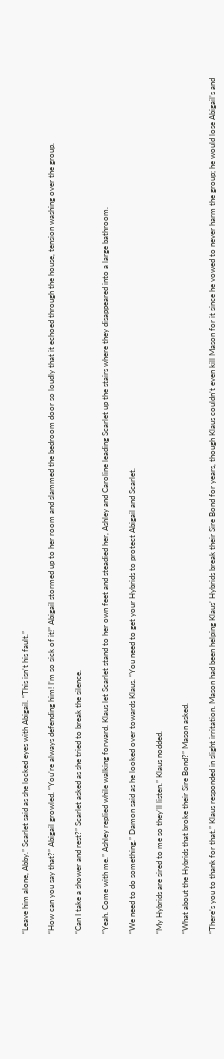“Leave him alone, Abby.” Scarlet said as she locked eyes with Abigail. “This isn’t his fault.”

“How can you say that?” Abigail growled. “You’re always defending him! I’m so sick of it!” Abigail stormed up to her room and slammed the bedroom door so loudly that it echoed through the house, tension washing over the group.

“Can I take a shower and rest?” Scarlet asked as she tried to break the silence.

“Yeah. Come with me.” Ashley replied while walking forward. Klaus let Scarlet stand to her own feet and steadied her, Ashley and Caroline leading Scarlet up the stairs where they disappeared into a large bathroom.

“We need to do something.” Damon said as he looked over towards Klaus. “You need to get your Hybrids to protect Abigail and Scarlet.

“My Hybrids are sired to me so they’ll listen.” Klaus nodded.

“What about the Hybrids that broke their Sire Bond?” Mason asked.

“There’s you to thank for that.” Klaus responded in slight irritation. Mason had been helping Klaus’ Hybrids break their Sire Bond for years, though Klaus couldn’t even kill Mason for it since he vowed to never harm the group; he would lose Abigail’s and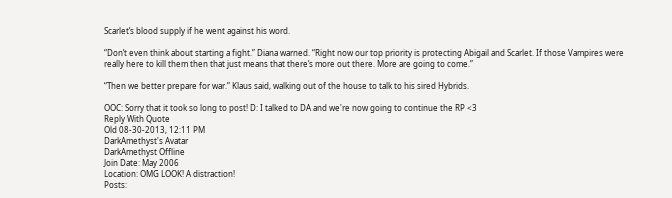Scarlet’s blood supply if he went against his word.

“Don’t even think about starting a fight.” Diana warned. “Right now our top priority is protecting Abigail and Scarlet. If those Vampires were really here to kill them then that just means that there’s more out there. More are going to come.”

“Then we better prepare for war.” Klaus said, walking out of the house to talk to his sired Hybrids.

OOC: Sorry that it took so long to post! D: I talked to DA and we're now going to continue the RP <3
Reply With Quote
Old 08-30-2013, 12:11 PM
DarkAmethyst's Avatar
DarkAmethyst Offline
Join Date: May 2006
Location: OMG LOOK! A distraction!
Posts: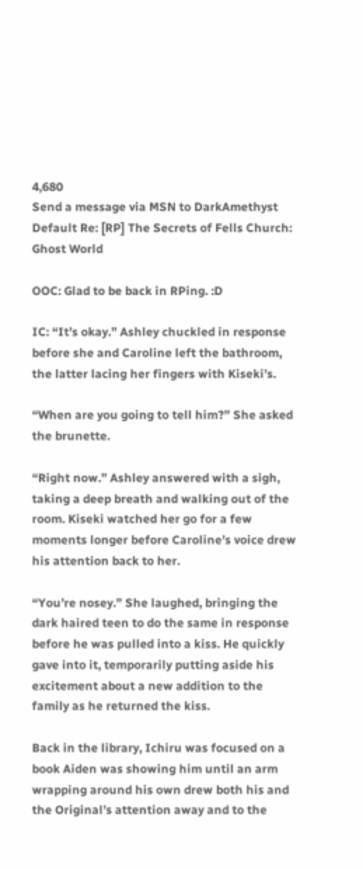4,680
Send a message via MSN to DarkAmethyst
Default Re: [RP] The Secrets of Fells Church: Ghost World

OOC: Glad to be back in RPing. :D

IC: “It’s okay.” Ashley chuckled in response before she and Caroline left the bathroom, the latter lacing her fingers with Kiseki’s.

“When are you going to tell him?” She asked the brunette.

“Right now.” Ashley answered with a sigh, taking a deep breath and walking out of the room. Kiseki watched her go for a few moments longer before Caroline’s voice drew his attention back to her.

“You’re nosey.” She laughed, bringing the dark haired teen to do the same in response before he was pulled into a kiss. He quickly gave into it, temporarily putting aside his excitement about a new addition to the family as he returned the kiss.

Back in the library, Ichiru was focused on a book Aiden was showing him until an arm wrapping around his own drew both his and the Original’s attention away and to the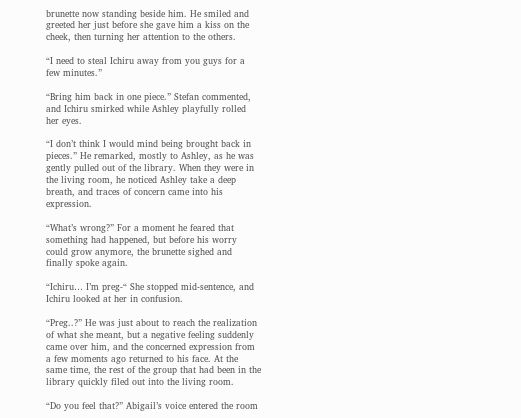brunette now standing beside him. He smiled and greeted her just before she gave him a kiss on the cheek, then turning her attention to the others.

“I need to steal Ichiru away from you guys for a few minutes.”

“Bring him back in one piece.” Stefan commented, and Ichiru smirked while Ashley playfully rolled her eyes.

“I don’t think I would mind being brought back in pieces.” He remarked, mostly to Ashley, as he was gently pulled out of the library. When they were in the living room, he noticed Ashley take a deep breath, and traces of concern came into his expression.

“What’s wrong?” For a moment he feared that something had happened, but before his worry could grow anymore, the brunette sighed and finally spoke again.

“Ichiru… I’m preg-“ She stopped mid-sentence, and Ichiru looked at her in confusion.

“Preg..?” He was just about to reach the realization of what she meant, but a negative feeling suddenly came over him, and the concerned expression from a few moments ago returned to his face. At the same time, the rest of the group that had been in the library quickly filed out into the living room.

“Do you feel that?” Abigail’s voice entered the room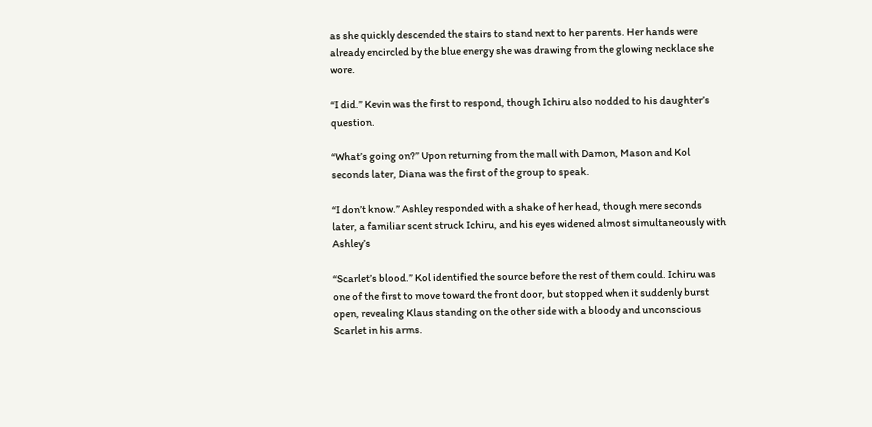as she quickly descended the stairs to stand next to her parents. Her hands were already encircled by the blue energy she was drawing from the glowing necklace she wore.

“I did.” Kevin was the first to respond, though Ichiru also nodded to his daughter’s question.

“What’s going on?” Upon returning from the mall with Damon, Mason and Kol seconds later, Diana was the first of the group to speak.

“I don’t know.” Ashley responded with a shake of her head, though mere seconds later, a familiar scent struck Ichiru, and his eyes widened almost simultaneously with Ashley’s

“Scarlet’s blood.” Kol identified the source before the rest of them could. Ichiru was one of the first to move toward the front door, but stopped when it suddenly burst open, revealing Klaus standing on the other side with a bloody and unconscious Scarlet in his arms.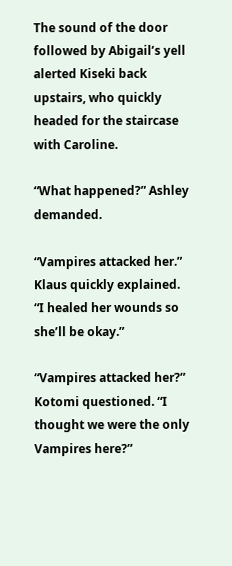The sound of the door followed by Abigail’s yell alerted Kiseki back upstairs, who quickly headed for the staircase with Caroline.

“What happened?” Ashley demanded.

“Vampires attacked her.” Klaus quickly explained. “I healed her wounds so she’ll be okay.”

“Vampires attacked her?” Kotomi questioned. “I thought we were the only Vampires here?”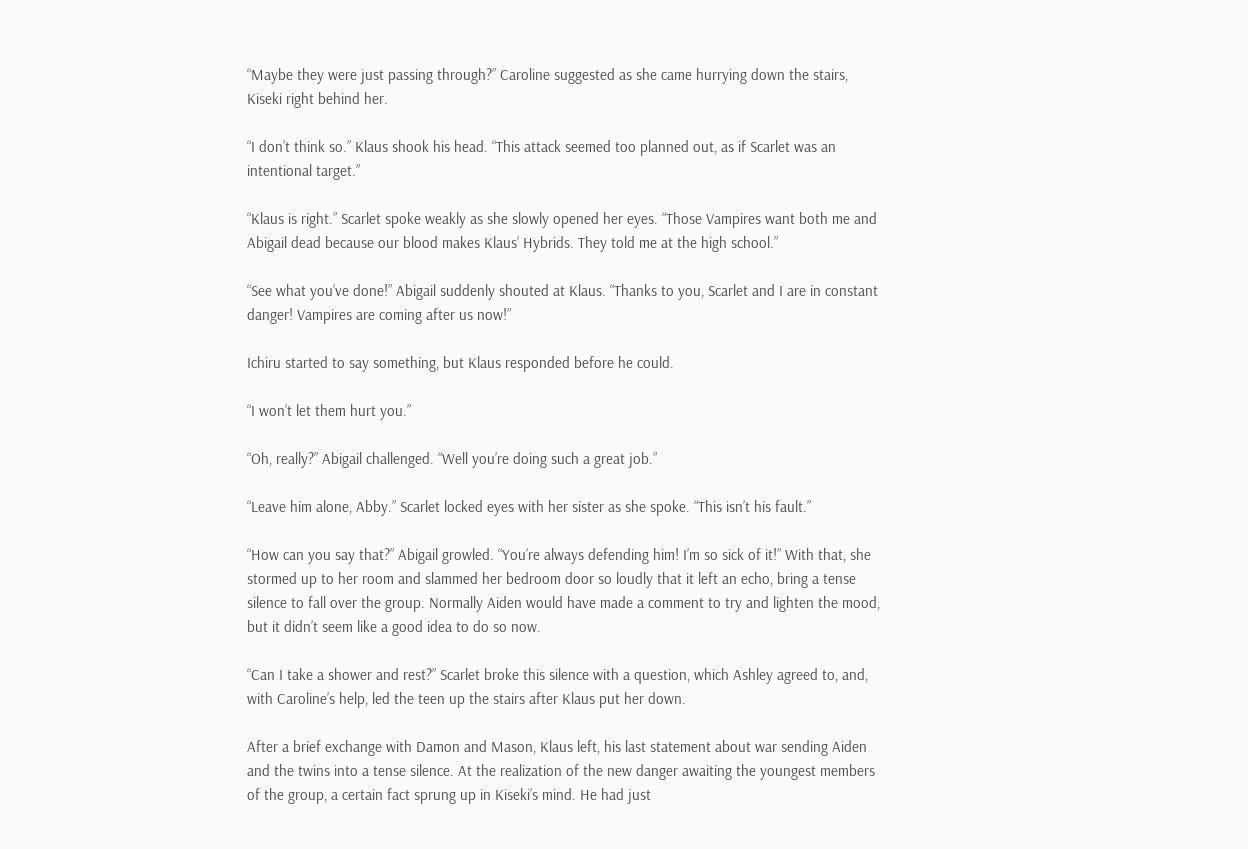“Maybe they were just passing through?” Caroline suggested as she came hurrying down the stairs, Kiseki right behind her.

“I don’t think so.” Klaus shook his head. “This attack seemed too planned out, as if Scarlet was an intentional target.”

“Klaus is right.” Scarlet spoke weakly as she slowly opened her eyes. “Those Vampires want both me and Abigail dead because our blood makes Klaus’ Hybrids. They told me at the high school.”

“See what you’ve done!” Abigail suddenly shouted at Klaus. “Thanks to you, Scarlet and I are in constant danger! Vampires are coming after us now!”

Ichiru started to say something, but Klaus responded before he could.

“I won’t let them hurt you.”

“Oh, really?” Abigail challenged. “Well you’re doing such a great job.”

“Leave him alone, Abby.” Scarlet locked eyes with her sister as she spoke. “This isn’t his fault.”

“How can you say that?” Abigail growled. “You’re always defending him! I’m so sick of it!” With that, she stormed up to her room and slammed her bedroom door so loudly that it left an echo, bring a tense silence to fall over the group. Normally Aiden would have made a comment to try and lighten the mood, but it didn’t seem like a good idea to do so now.

“Can I take a shower and rest?” Scarlet broke this silence with a question, which Ashley agreed to, and, with Caroline’s help, led the teen up the stairs after Klaus put her down.

After a brief exchange with Damon and Mason, Klaus left, his last statement about war sending Aiden and the twins into a tense silence. At the realization of the new danger awaiting the youngest members of the group, a certain fact sprung up in Kiseki’s mind. He had just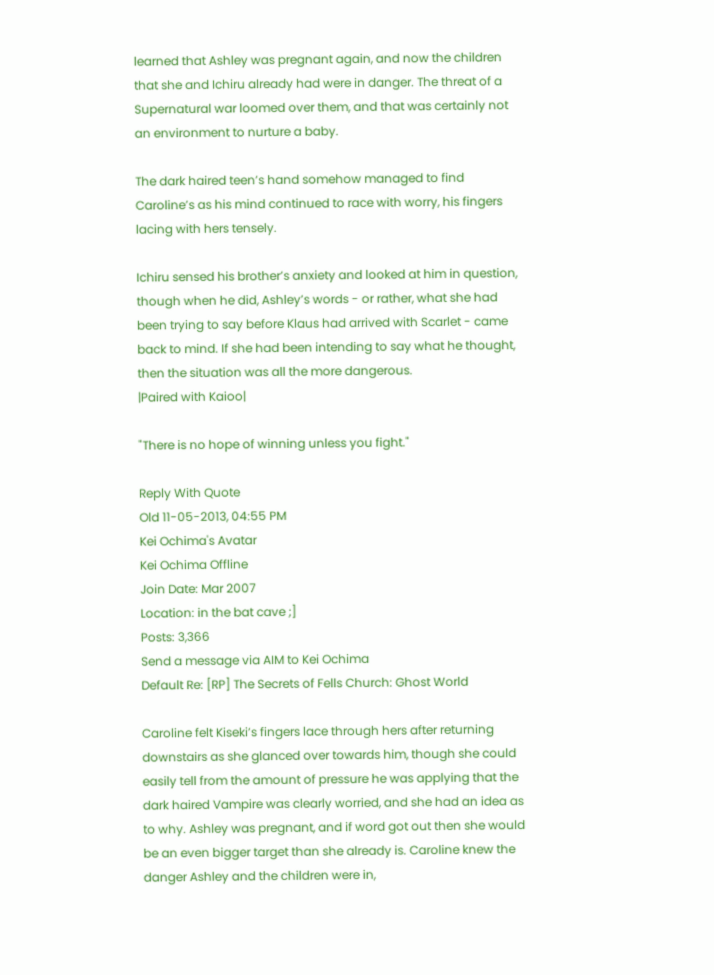learned that Ashley was pregnant again, and now the children that she and Ichiru already had were in danger. The threat of a Supernatural war loomed over them, and that was certainly not an environment to nurture a baby.

The dark haired teen’s hand somehow managed to find Caroline’s as his mind continued to race with worry, his fingers lacing with hers tensely.

Ichiru sensed his brother’s anxiety and looked at him in question, though when he did, Ashley’s words - or rather, what she had been trying to say before Klaus had arrived with Scarlet - came back to mind. If she had been intending to say what he thought, then the situation was all the more dangerous.
|Paired with Kaioo|

"There is no hope of winning unless you fight."

Reply With Quote
Old 11-05-2013, 04:55 PM
Kei Ochima's Avatar
Kei Ochima Offline
Join Date: Mar 2007
Location: in the bat cave ;]
Posts: 3,366
Send a message via AIM to Kei Ochima
Default Re: [RP] The Secrets of Fells Church: Ghost World

Caroline felt Kiseki’s fingers lace through hers after returning downstairs as she glanced over towards him, though she could easily tell from the amount of pressure he was applying that the dark haired Vampire was clearly worried, and she had an idea as to why. Ashley was pregnant, and if word got out then she would be an even bigger target than she already is. Caroline knew the danger Ashley and the children were in,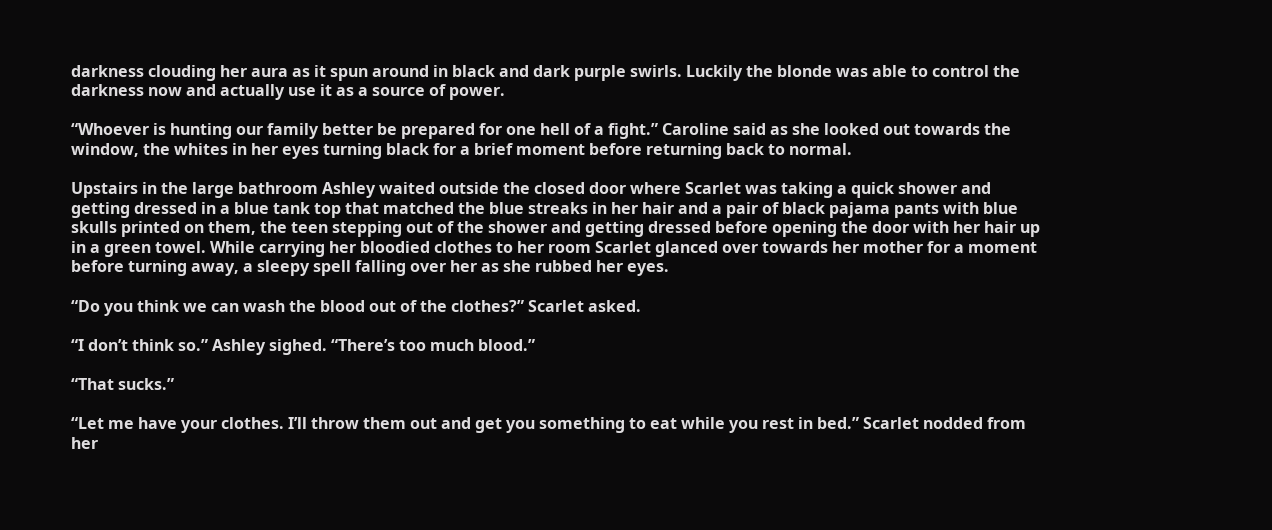darkness clouding her aura as it spun around in black and dark purple swirls. Luckily the blonde was able to control the darkness now and actually use it as a source of power.

“Whoever is hunting our family better be prepared for one hell of a fight.” Caroline said as she looked out towards the window, the whites in her eyes turning black for a brief moment before returning back to normal.

Upstairs in the large bathroom Ashley waited outside the closed door where Scarlet was taking a quick shower and getting dressed in a blue tank top that matched the blue streaks in her hair and a pair of black pajama pants with blue skulls printed on them, the teen stepping out of the shower and getting dressed before opening the door with her hair up in a green towel. While carrying her bloodied clothes to her room Scarlet glanced over towards her mother for a moment before turning away, a sleepy spell falling over her as she rubbed her eyes.

“Do you think we can wash the blood out of the clothes?” Scarlet asked.

“I don’t think so.” Ashley sighed. “There’s too much blood.”

“That sucks.”

“Let me have your clothes. I’ll throw them out and get you something to eat while you rest in bed.” Scarlet nodded from her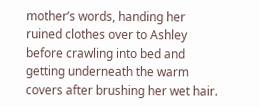mother’s words, handing her ruined clothes over to Ashley before crawling into bed and getting underneath the warm covers after brushing her wet hair.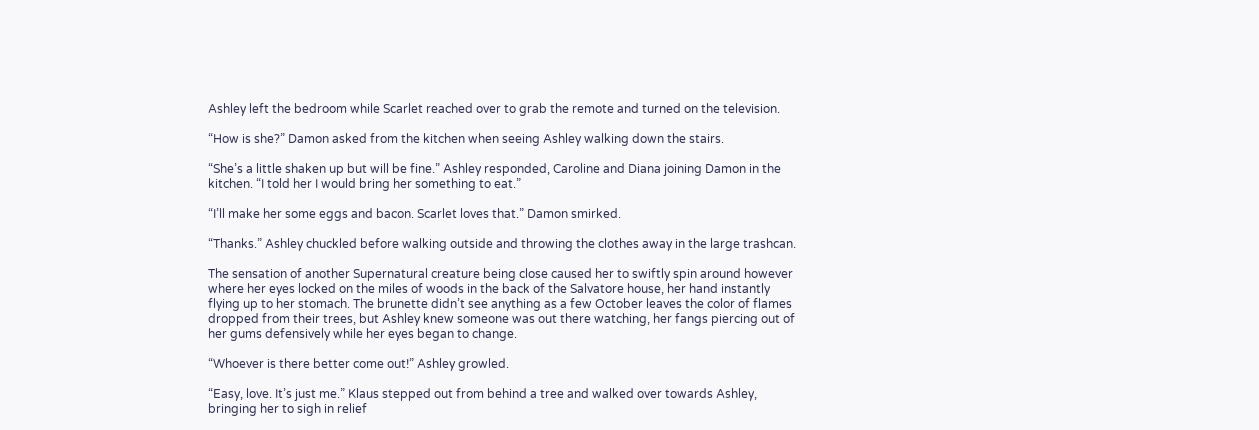Ashley left the bedroom while Scarlet reached over to grab the remote and turned on the television.

“How is she?” Damon asked from the kitchen when seeing Ashley walking down the stairs.

“She’s a little shaken up but will be fine.” Ashley responded, Caroline and Diana joining Damon in the kitchen. “I told her I would bring her something to eat.”

“I’ll make her some eggs and bacon. Scarlet loves that.” Damon smirked.

“Thanks.” Ashley chuckled before walking outside and throwing the clothes away in the large trashcan.

The sensation of another Supernatural creature being close caused her to swiftly spin around however where her eyes locked on the miles of woods in the back of the Salvatore house, her hand instantly flying up to her stomach. The brunette didn’t see anything as a few October leaves the color of flames dropped from their trees, but Ashley knew someone was out there watching, her fangs piercing out of her gums defensively while her eyes began to change.

“Whoever is there better come out!” Ashley growled.

“Easy, love. It’s just me.” Klaus stepped out from behind a tree and walked over towards Ashley, bringing her to sigh in relief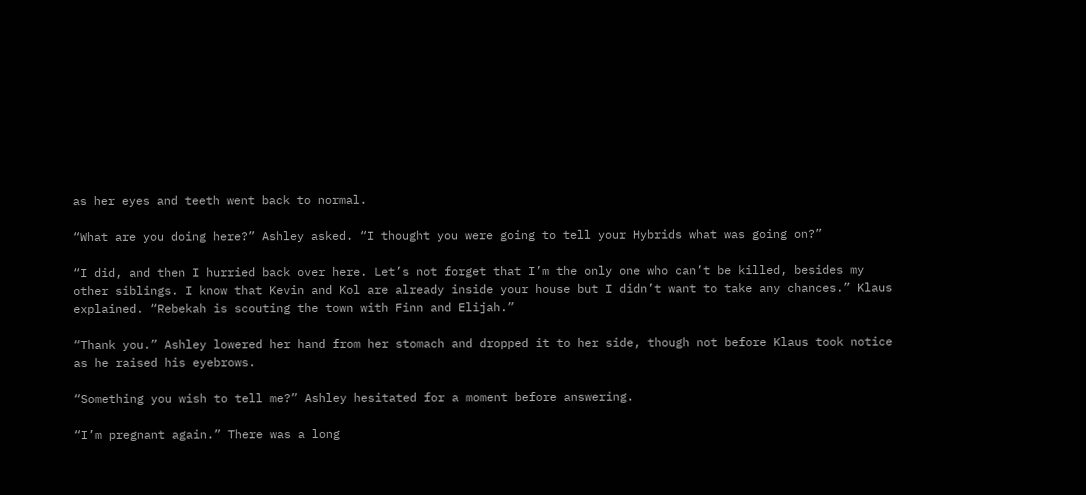as her eyes and teeth went back to normal.

“What are you doing here?” Ashley asked. “I thought you were going to tell your Hybrids what was going on?”

“I did, and then I hurried back over here. Let’s not forget that I’m the only one who can’t be killed, besides my other siblings. I know that Kevin and Kol are already inside your house but I didn’t want to take any chances.” Klaus explained. “Rebekah is scouting the town with Finn and Elijah.”

“Thank you.” Ashley lowered her hand from her stomach and dropped it to her side, though not before Klaus took notice as he raised his eyebrows.

“Something you wish to tell me?” Ashley hesitated for a moment before answering.

“I’m pregnant again.” There was a long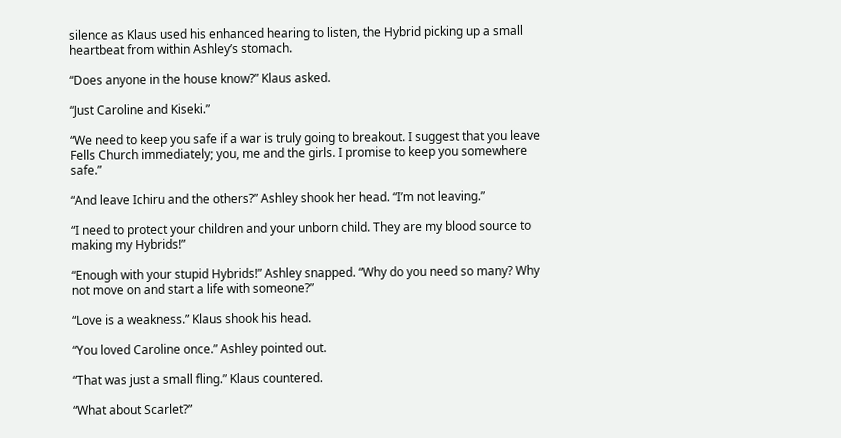silence as Klaus used his enhanced hearing to listen, the Hybrid picking up a small heartbeat from within Ashley’s stomach.

“Does anyone in the house know?” Klaus asked.

“Just Caroline and Kiseki.”

“We need to keep you safe if a war is truly going to breakout. I suggest that you leave Fells Church immediately; you, me and the girls. I promise to keep you somewhere safe.”

“And leave Ichiru and the others?” Ashley shook her head. “I’m not leaving.”

“I need to protect your children and your unborn child. They are my blood source to making my Hybrids!”

“Enough with your stupid Hybrids!” Ashley snapped. “Why do you need so many? Why not move on and start a life with someone?”

“Love is a weakness.” Klaus shook his head.

“You loved Caroline once.” Ashley pointed out.

“That was just a small fling.” Klaus countered.

“What about Scarlet?”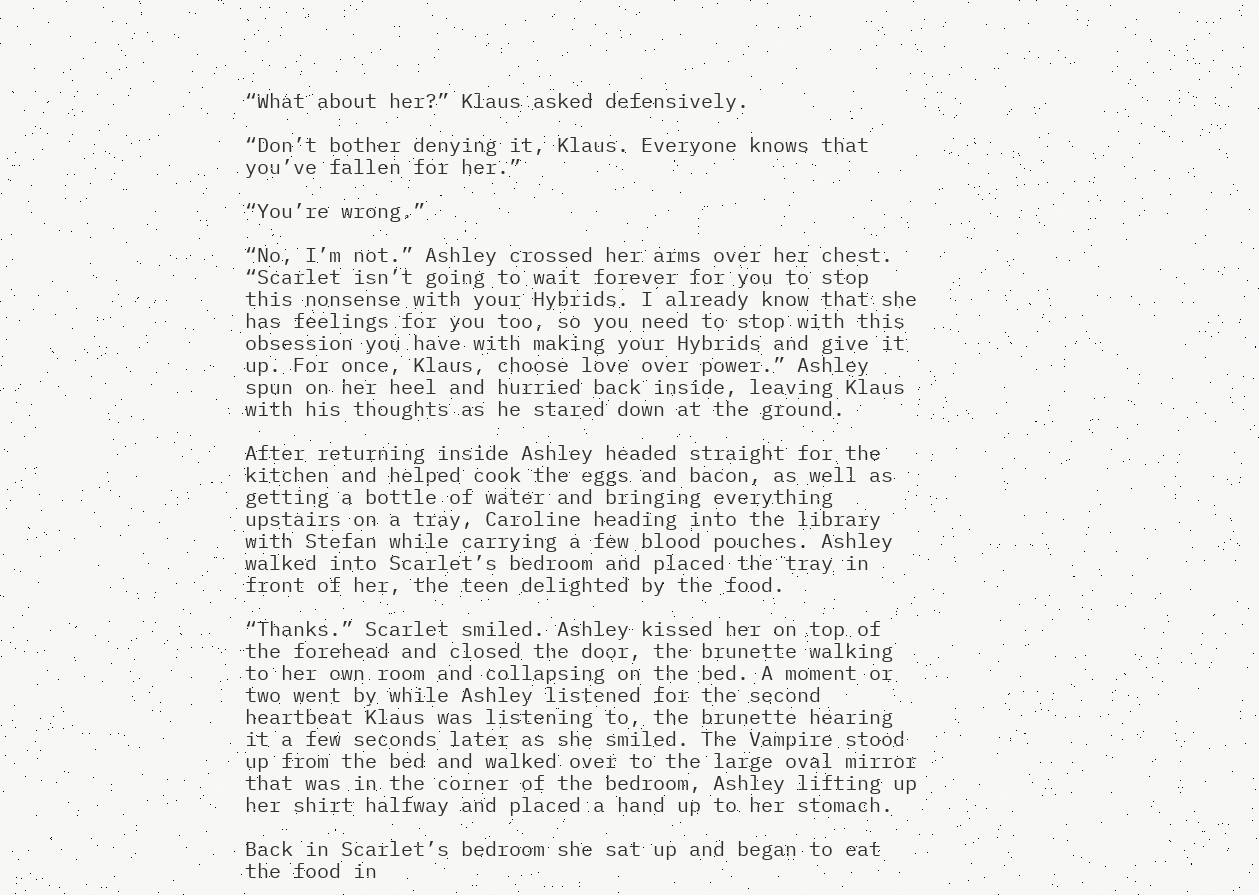“What about her?” Klaus asked defensively.

“Don’t bother denying it, Klaus. Everyone knows that you’ve fallen for her.”

“You’re wrong.”

“No, I’m not.” Ashley crossed her arms over her chest. “Scarlet isn’t going to wait forever for you to stop this nonsense with your Hybrids. I already know that she has feelings for you too, so you need to stop with this obsession you have with making your Hybrids and give it up. For once, Klaus, choose love over power.” Ashley spun on her heel and hurried back inside, leaving Klaus with his thoughts as he stared down at the ground.

After returning inside Ashley headed straight for the kitchen and helped cook the eggs and bacon, as well as getting a bottle of water and bringing everything upstairs on a tray, Caroline heading into the library with Stefan while carrying a few blood pouches. Ashley walked into Scarlet’s bedroom and placed the tray in front of her, the teen delighted by the food.

“Thanks.” Scarlet smiled. Ashley kissed her on top of the forehead and closed the door, the brunette walking to her own room and collapsing on the bed. A moment or two went by while Ashley listened for the second heartbeat Klaus was listening to, the brunette hearing it a few seconds later as she smiled. The Vampire stood up from the bed and walked over to the large oval mirror that was in the corner of the bedroom, Ashley lifting up her shirt halfway and placed a hand up to her stomach.

Back in Scarlet’s bedroom she sat up and began to eat the food in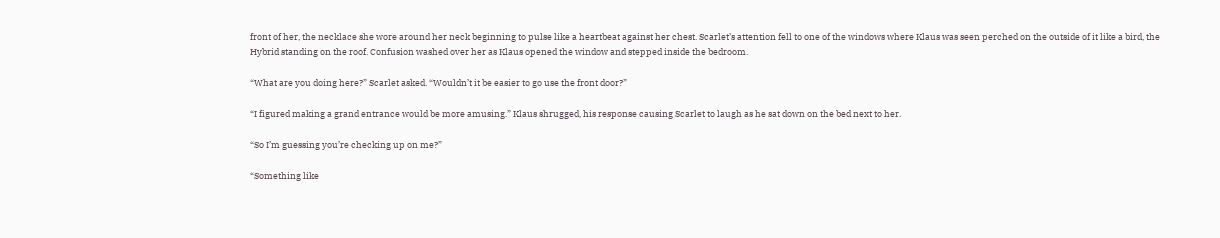front of her, the necklace she wore around her neck beginning to pulse like a heartbeat against her chest. Scarlet’s attention fell to one of the windows where Klaus was seen perched on the outside of it like a bird, the Hybrid standing on the roof. Confusion washed over her as Klaus opened the window and stepped inside the bedroom.

“What are you doing here?” Scarlet asked. “Wouldn’t it be easier to go use the front door?”

“I figured making a grand entrance would be more amusing.” Klaus shrugged, his response causing Scarlet to laugh as he sat down on the bed next to her.

“So I’m guessing you’re checking up on me?”

“Something like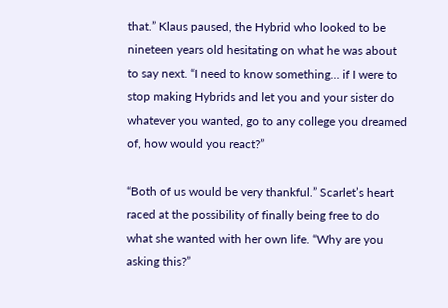that.” Klaus paused, the Hybrid who looked to be nineteen years old hesitating on what he was about to say next. “I need to know something… if I were to stop making Hybrids and let you and your sister do whatever you wanted, go to any college you dreamed of, how would you react?”

“Both of us would be very thankful.” Scarlet’s heart raced at the possibility of finally being free to do what she wanted with her own life. “Why are you asking this?”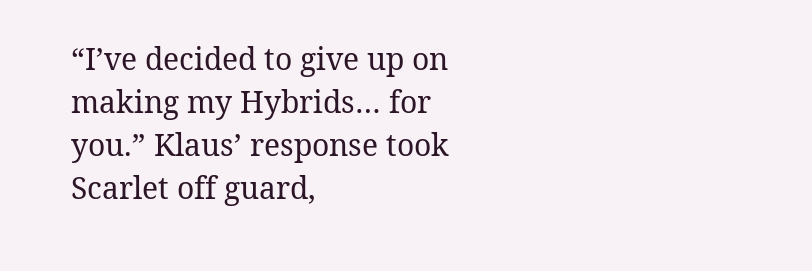“I’ve decided to give up on making my Hybrids… for you.” Klaus’ response took Scarlet off guard,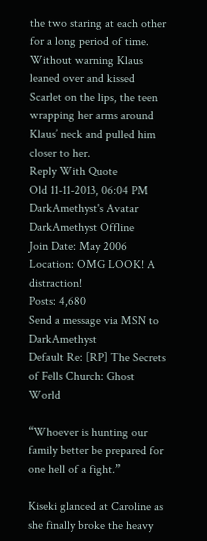the two staring at each other for a long period of time. Without warning Klaus leaned over and kissed Scarlet on the lips, the teen wrapping her arms around Klaus’ neck and pulled him closer to her.
Reply With Quote
Old 11-11-2013, 06:04 PM
DarkAmethyst's Avatar
DarkAmethyst Offline
Join Date: May 2006
Location: OMG LOOK! A distraction!
Posts: 4,680
Send a message via MSN to DarkAmethyst
Default Re: [RP] The Secrets of Fells Church: Ghost World

“Whoever is hunting our family better be prepared for one hell of a fight.”

Kiseki glanced at Caroline as she finally broke the heavy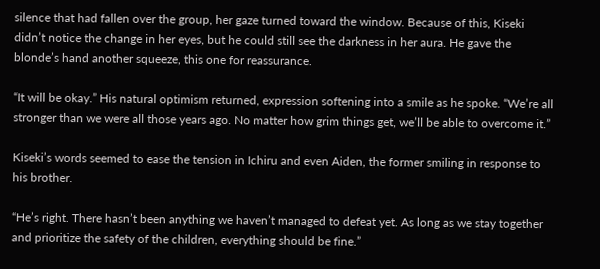silence that had fallen over the group, her gaze turned toward the window. Because of this, Kiseki didn’t notice the change in her eyes, but he could still see the darkness in her aura. He gave the blonde’s hand another squeeze, this one for reassurance.

“It will be okay.” His natural optimism returned, expression softening into a smile as he spoke. “We’re all stronger than we were all those years ago. No matter how grim things get, we’ll be able to overcome it.”

Kiseki’s words seemed to ease the tension in Ichiru and even Aiden, the former smiling in response to his brother.

“He’s right. There hasn’t been anything we haven’t managed to defeat yet. As long as we stay together and prioritize the safety of the children, everything should be fine.”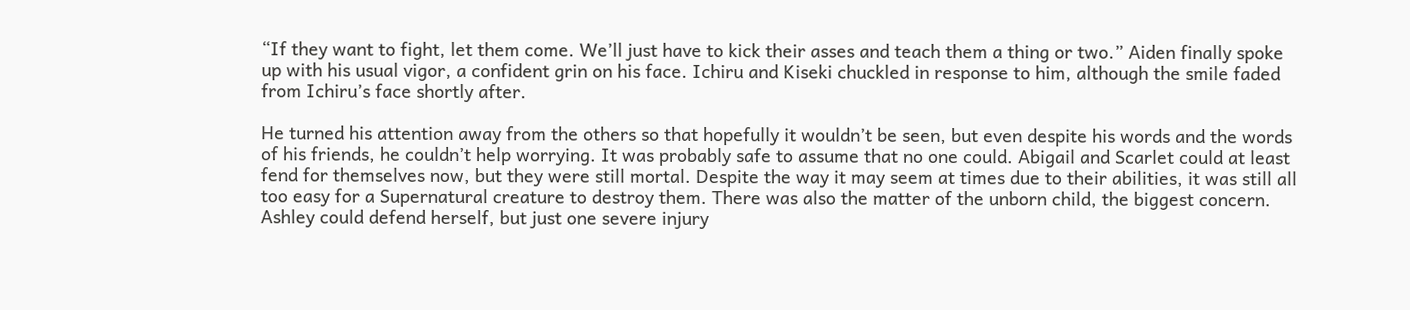“If they want to fight, let them come. We’ll just have to kick their asses and teach them a thing or two.” Aiden finally spoke up with his usual vigor, a confident grin on his face. Ichiru and Kiseki chuckled in response to him, although the smile faded from Ichiru’s face shortly after.

He turned his attention away from the others so that hopefully it wouldn’t be seen, but even despite his words and the words of his friends, he couldn’t help worrying. It was probably safe to assume that no one could. Abigail and Scarlet could at least fend for themselves now, but they were still mortal. Despite the way it may seem at times due to their abilities, it was still all too easy for a Supernatural creature to destroy them. There was also the matter of the unborn child, the biggest concern. Ashley could defend herself, but just one severe injury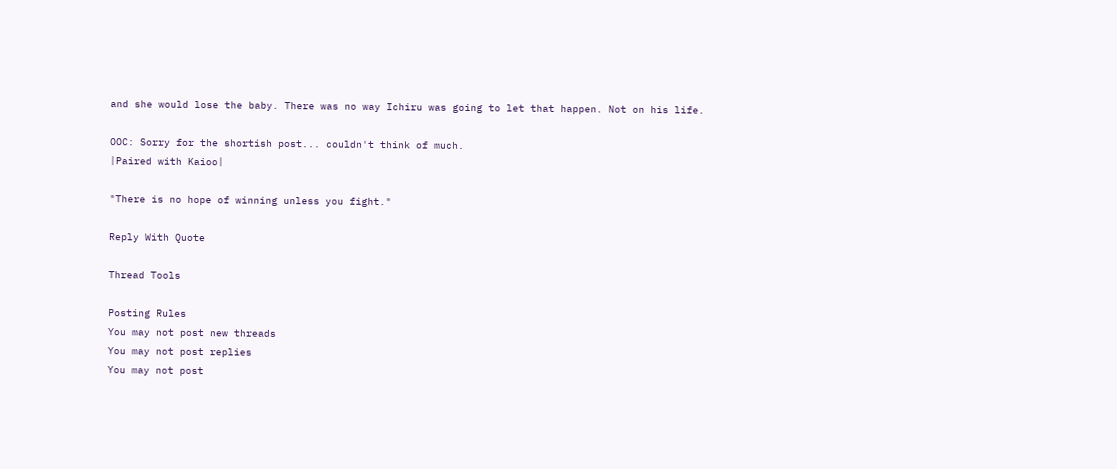and she would lose the baby. There was no way Ichiru was going to let that happen. Not on his life.

OOC: Sorry for the shortish post... couldn't think of much.
|Paired with Kaioo|

"There is no hope of winning unless you fight."

Reply With Quote

Thread Tools

Posting Rules
You may not post new threads
You may not post replies
You may not post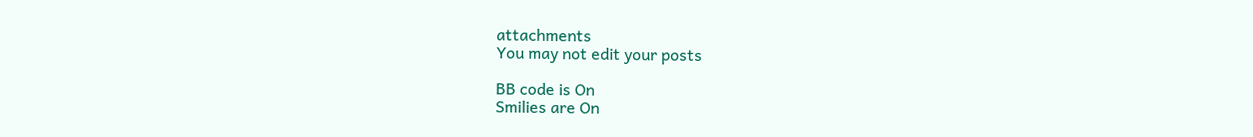attachments
You may not edit your posts

BB code is On
Smilies are On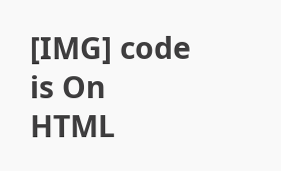[IMG] code is On
HTML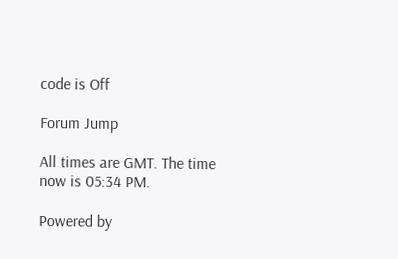code is Off

Forum Jump

All times are GMT. The time now is 05:34 PM.

Powered by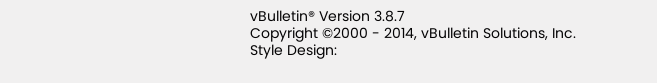vBulletin® Version 3.8.7
Copyright ©2000 - 2014, vBulletin Solutions, Inc.
Style Design: